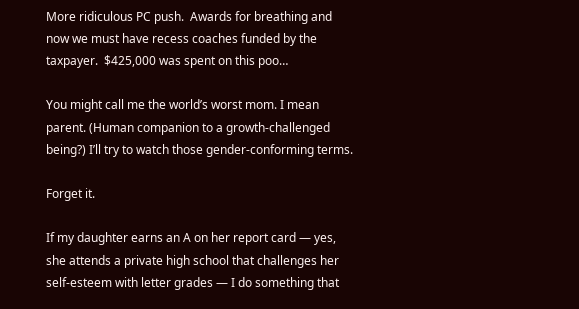More ridiculous PC push.  Awards for breathing and now we must have recess coaches funded by the taxpayer.  $425,000 was spent on this poo…

You might call me the world’s worst mom. I mean parent. (Human companion to a growth-challenged being?) I’ll try to watch those gender-conforming terms.

Forget it.

If my daughter earns an A on her report card — yes, she attends a private high school that challenges her self-esteem with letter grades — I do something that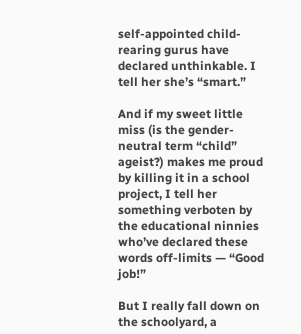self-appointed child-rearing gurus have declared unthinkable. I tell her she’s “smart.”

And if my sweet little miss (is the gender-neutral term “child” ageist?) makes me proud by killing it in a school project, I tell her something verboten by the educational ninnies who’ve declared these words off-limits — “Good job!”

But I really fall down on the schoolyard, a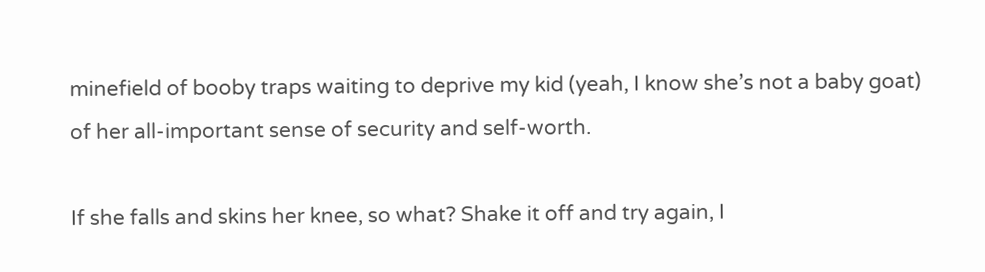minefield of booby traps waiting to deprive my kid (yeah, I know she’s not a baby goat) of her all-important sense of security and self-worth.

If she falls and skins her knee, so what? Shake it off and try again, I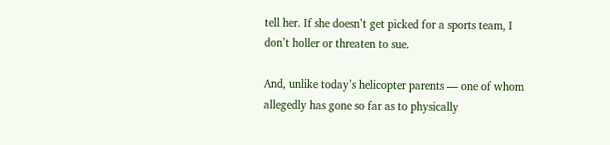tell her. If she doesn’t get picked for a sports team, I don’t holler or threaten to sue.

And, unlike today’s helicopter parents — one of whom allegedly has gone so far as to physically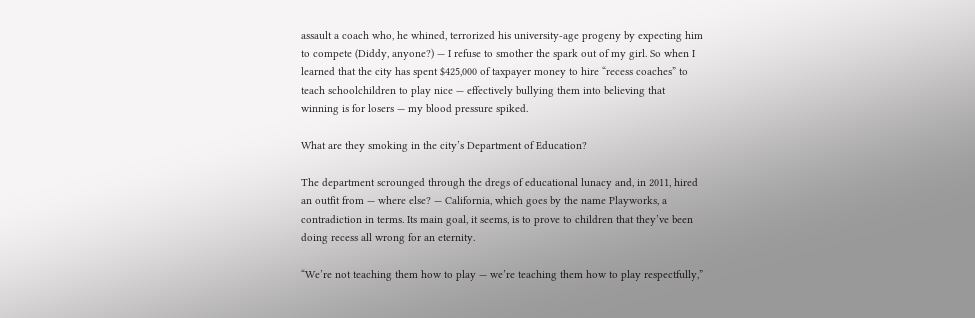assault a coach who, he whined, terrorized his university-age progeny by expecting him to compete (Diddy, anyone?) — I refuse to smother the spark out of my girl. So when I learned that the city has spent $425,000 of taxpayer money to hire “recess coaches” to teach schoolchildren to play nice — effectively bullying them into believing that winning is for losers — my blood pressure spiked.

What are they smoking in the city’s Department of Education?

The department scrounged through the dregs of educational lunacy and, in 2011, hired an outfit from — where else? — California, which goes by the name Playworks, a contradiction in terms. Its main goal, it seems, is to prove to children that they’ve been doing recess all wrong for an eternity.

“We’re not teaching them how to play — we’re teaching them how to play respectfully,”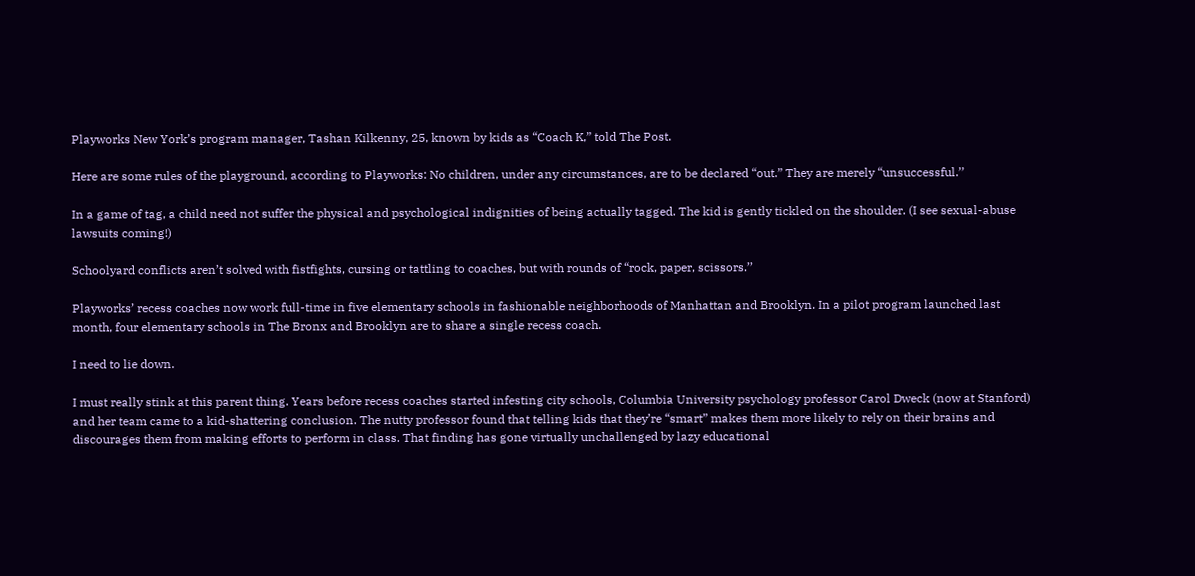Playworks New York’s program manager, Tashan Kilkenny, 25, known by kids as “Coach K,” told The Post.

Here are some rules of the playground, according to Playworks: No children, under any circumstances, are to be declared “out.” They are merely “unsuccessful.’’

In a game of tag, a child need not suffer the physical and psychological indignities of being actually tagged. The kid is gently tickled on the shoulder. (I see sexual-abuse lawsuits coming!)

Schoolyard conflicts aren’t solved with fistfights, cursing or tattling to coaches, but with rounds of “rock, paper, scissors.’’

Playworks’ recess coaches now work full-time in five elementary schools in fashionable neighborhoods of Manhattan and Brooklyn. In a pilot program launched last month, four elementary schools in The Bronx and Brooklyn are to share a single recess coach.

I need to lie down.

I must really stink at this parent thing. Years before recess coaches started infesting city schools, Columbia University psychology professor Carol Dweck (now at Stanford) and her team came to a kid-shattering conclusion. The nutty professor found that telling kids that they’re “smart” makes them more likely to rely on their brains and discourages them from making efforts to perform in class. That finding has gone virtually unchallenged by lazy educational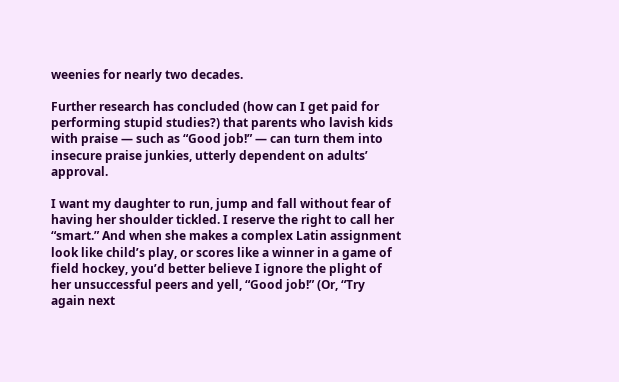weenies for nearly two decades.

Further research has concluded (how can I get paid for performing stupid studies?) that parents who lavish kids with praise — such as “Good job!” — can turn them into insecure praise junkies, utterly dependent on adults’ approval.

I want my daughter to run, jump and fall without fear of having her shoulder tickled. I reserve the right to call her “smart.” And when she makes a complex Latin assignment look like child’s play, or scores like a winner in a game of field hockey, you’d better believe I ignore the plight of her unsuccessful peers and yell, “Good job!” (Or, “Try again next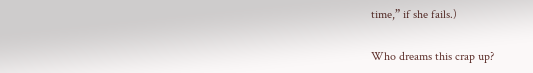time,” if she fails.)

Who dreams this crap up?